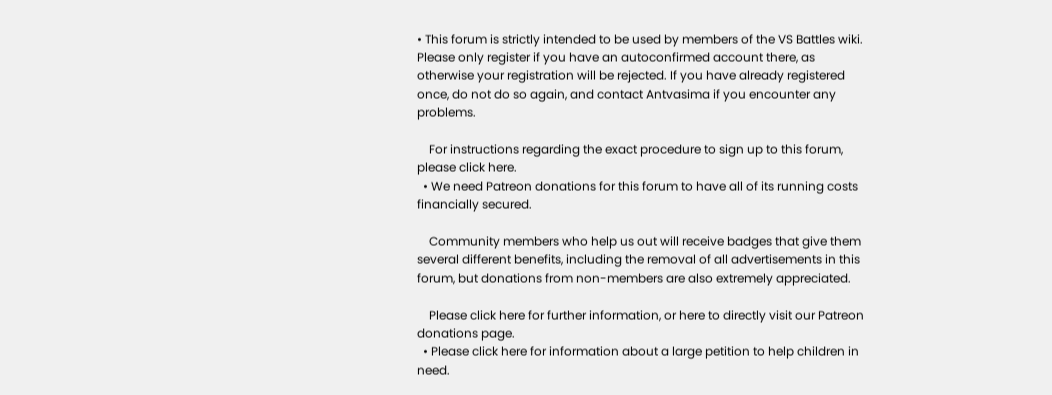• This forum is strictly intended to be used by members of the VS Battles wiki. Please only register if you have an autoconfirmed account there, as otherwise your registration will be rejected. If you have already registered once, do not do so again, and contact Antvasima if you encounter any problems.

    For instructions regarding the exact procedure to sign up to this forum, please click here.
  • We need Patreon donations for this forum to have all of its running costs financially secured.

    Community members who help us out will receive badges that give them several different benefits, including the removal of all advertisements in this forum, but donations from non-members are also extremely appreciated.

    Please click here for further information, or here to directly visit our Patreon donations page.
  • Please click here for information about a large petition to help children in need.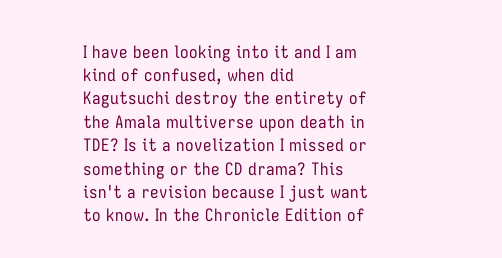I have been looking into it and I am kind of confused, when did Kagutsuchi destroy the entirety of the Amala multiverse upon death in TDE? Is it a novelization I missed or something or the CD drama? This isn't a revision because I just want to know. In the Chronicle Edition of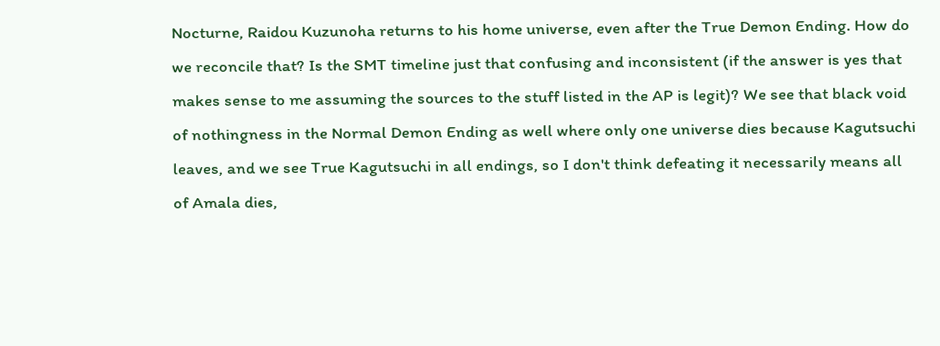Nocturne, Raidou Kuzunoha returns to his home universe, even after the True Demon Ending. How do we reconcile that? Is the SMT timeline just that confusing and inconsistent (if the answer is yes that makes sense to me assuming the sources to the stuff listed in the AP is legit)? We see that black void of nothingness in the Normal Demon Ending as well where only one universe dies because Kagutsuchi leaves, and we see True Kagutsuchi in all endings, so I don't think defeating it necessarily means all of Amala dies,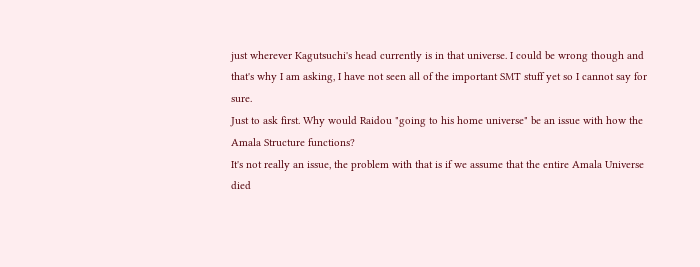just wherever Kagutsuchi's head currently is in that universe. I could be wrong though and that's why I am asking, I have not seen all of the important SMT stuff yet so I cannot say for sure.
Just to ask first. Why would Raidou "going to his home universe" be an issue with how the Amala Structure functions?
It's not really an issue, the problem with that is if we assume that the entire Amala Universe died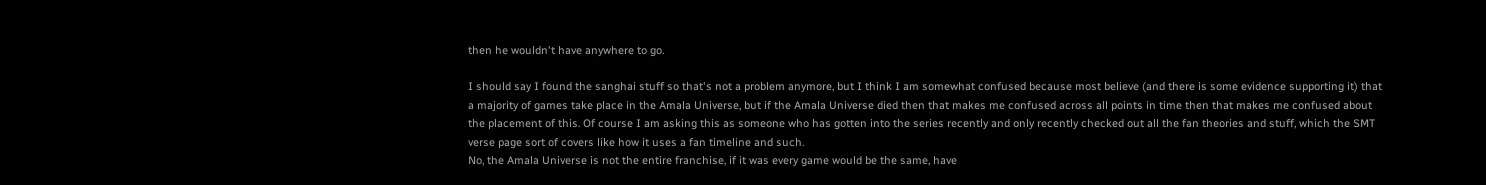then he wouldn't have anywhere to go.

I should say I found the sanghai stuff so that's not a problem anymore, but I think I am somewhat confused because most believe (and there is some evidence supporting it) that a majority of games take place in the Amala Universe, but if the Amala Universe died then that makes me confused across all points in time then that makes me confused about the placement of this. Of course I am asking this as someone who has gotten into the series recently and only recently checked out all the fan theories and stuff, which the SMT verse page sort of covers like how it uses a fan timeline and such.
No, the Amala Universe is not the entire franchise, if it was every game would be the same, have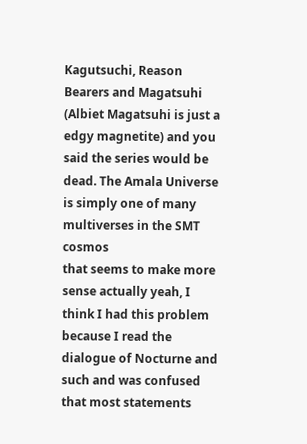Kagutsuchi, Reason Bearers and Magatsuhi (Albiet Magatsuhi is just a edgy magnetite) and you said the series would be dead. The Amala Universe is simply one of many multiverses in the SMT cosmos
that seems to make more sense actually yeah, I think I had this problem because I read the dialogue of Nocturne and such and was confused that most statements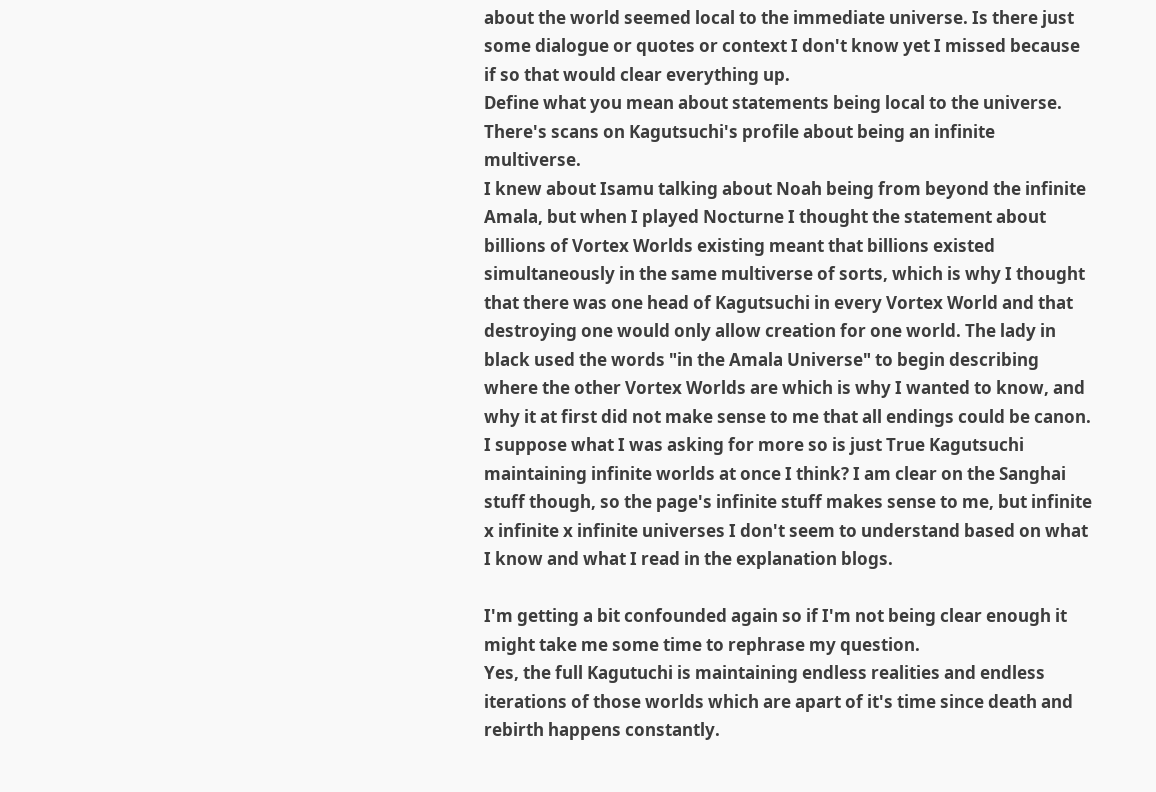about the world seemed local to the immediate universe. Is there just some dialogue or quotes or context I don't know yet I missed because if so that would clear everything up.
Define what you mean about statements being local to the universe. There's scans on Kagutsuchi's profile about being an infinite multiverse.
I knew about Isamu talking about Noah being from beyond the infinite Amala, but when I played Nocturne I thought the statement about billions of Vortex Worlds existing meant that billions existed simultaneously in the same multiverse of sorts, which is why I thought that there was one head of Kagutsuchi in every Vortex World and that destroying one would only allow creation for one world. The lady in black used the words "in the Amala Universe" to begin describing where the other Vortex Worlds are which is why I wanted to know, and why it at first did not make sense to me that all endings could be canon. I suppose what I was asking for more so is just True Kagutsuchi maintaining infinite worlds at once I think? I am clear on the Sanghai stuff though, so the page's infinite stuff makes sense to me, but infinite x infinite x infinite universes I don't seem to understand based on what I know and what I read in the explanation blogs.

I'm getting a bit confounded again so if I'm not being clear enough it might take me some time to rephrase my question.
Yes, the full Kagutuchi is maintaining endless realities and endless iterations of those worlds which are apart of it's time since death and rebirth happens constantly.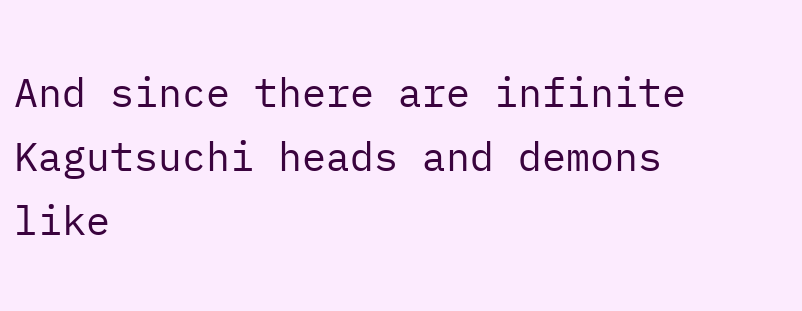And since there are infinite Kagutsuchi heads and demons like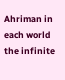Ahriman in each world the infinite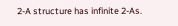2-A structure has infinite 2-As.